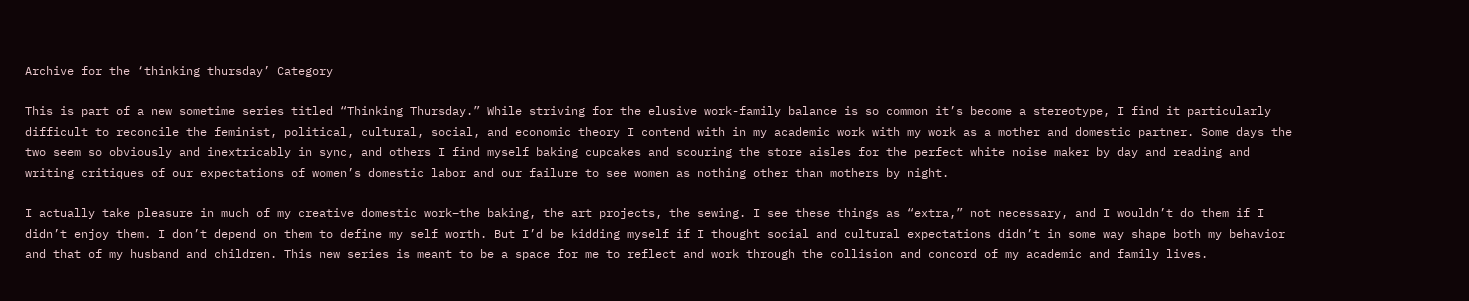Archive for the ‘thinking thursday’ Category

This is part of a new sometime series titled “Thinking Thursday.” While striving for the elusive work-family balance is so common it’s become a stereotype, I find it particularly difficult to reconcile the feminist, political, cultural, social, and economic theory I contend with in my academic work with my work as a mother and domestic partner. Some days the two seem so obviously and inextricably in sync, and others I find myself baking cupcakes and scouring the store aisles for the perfect white noise maker by day and reading and writing critiques of our expectations of women’s domestic labor and our failure to see women as nothing other than mothers by night.

I actually take pleasure in much of my creative domestic work–the baking, the art projects, the sewing. I see these things as “extra,” not necessary, and I wouldn’t do them if I didn’t enjoy them. I don’t depend on them to define my self worth. But I’d be kidding myself if I thought social and cultural expectations didn’t in some way shape both my behavior and that of my husband and children. This new series is meant to be a space for me to reflect and work through the collision and concord of my academic and family lives.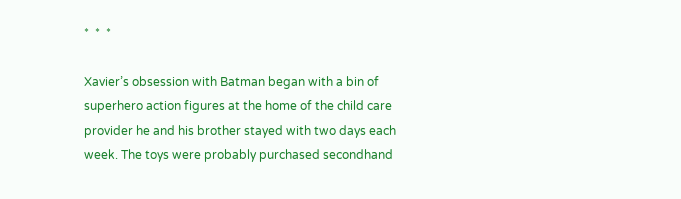*  *  *

Xavier’s obsession with Batman began with a bin of superhero action figures at the home of the child care provider he and his brother stayed with two days each week. The toys were probably purchased secondhand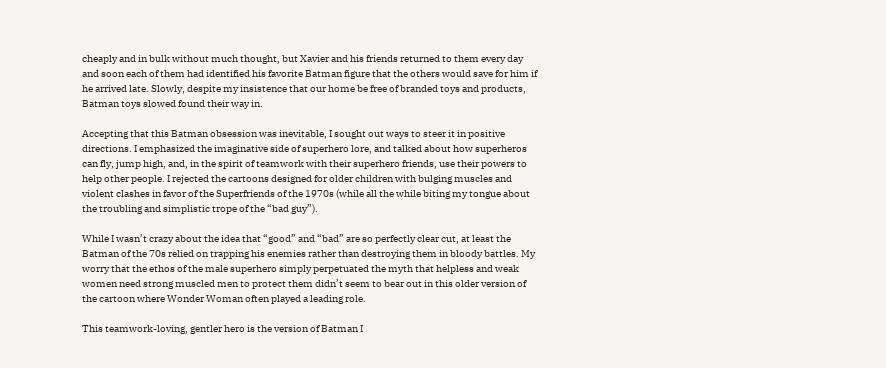cheaply and in bulk without much thought, but Xavier and his friends returned to them every day and soon each of them had identified his favorite Batman figure that the others would save for him if he arrived late. Slowly, despite my insistence that our home be free of branded toys and products, Batman toys slowed found their way in.

Accepting that this Batman obsession was inevitable, I sought out ways to steer it in positive directions. I emphasized the imaginative side of superhero lore, and talked about how superheros can fly, jump high, and, in the spirit of teamwork with their superhero friends, use their powers to help other people. I rejected the cartoons designed for older children with bulging muscles and violent clashes in favor of the Superfriends of the 1970s (while all the while biting my tongue about the troubling and simplistic trope of the “bad guy”).

While I wasn’t crazy about the idea that “good” and “bad” are so perfectly clear cut, at least the Batman of the 70s relied on trapping his enemies rather than destroying them in bloody battles. My worry that the ethos of the male superhero simply perpetuated the myth that helpless and weak women need strong muscled men to protect them didn’t seem to bear out in this older version of the cartoon where Wonder Woman often played a leading role.

This teamwork-loving, gentler hero is the version of Batman I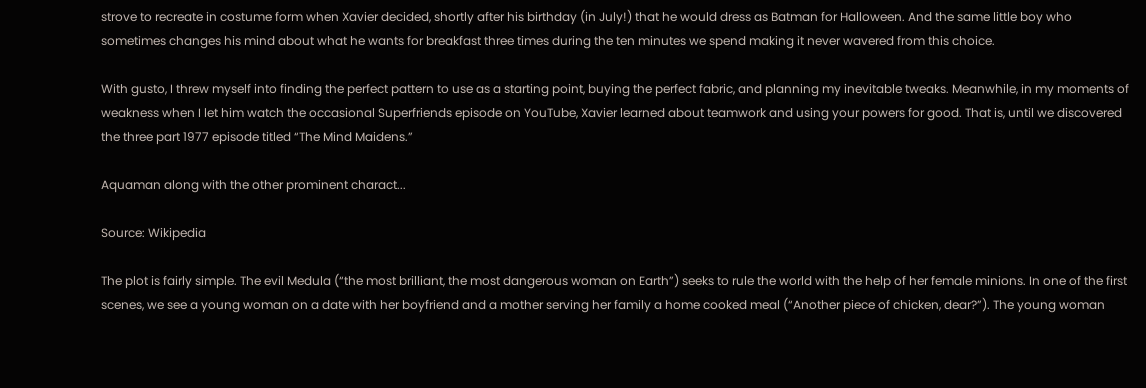strove to recreate in costume form when Xavier decided, shortly after his birthday (in July!) that he would dress as Batman for Halloween. And the same little boy who sometimes changes his mind about what he wants for breakfast three times during the ten minutes we spend making it never wavered from this choice.

With gusto, I threw myself into finding the perfect pattern to use as a starting point, buying the perfect fabric, and planning my inevitable tweaks. Meanwhile, in my moments of weakness when I let him watch the occasional Superfriends episode on YouTube, Xavier learned about teamwork and using your powers for good. That is, until we discovered the three part 1977 episode titled “The Mind Maidens.”

Aquaman along with the other prominent charact...

Source: Wikipedia

The plot is fairly simple. The evil Medula (“the most brilliant, the most dangerous woman on Earth”) seeks to rule the world with the help of her female minions. In one of the first scenes, we see a young woman on a date with her boyfriend and a mother serving her family a home cooked meal (“Another piece of chicken, dear?”). The young woman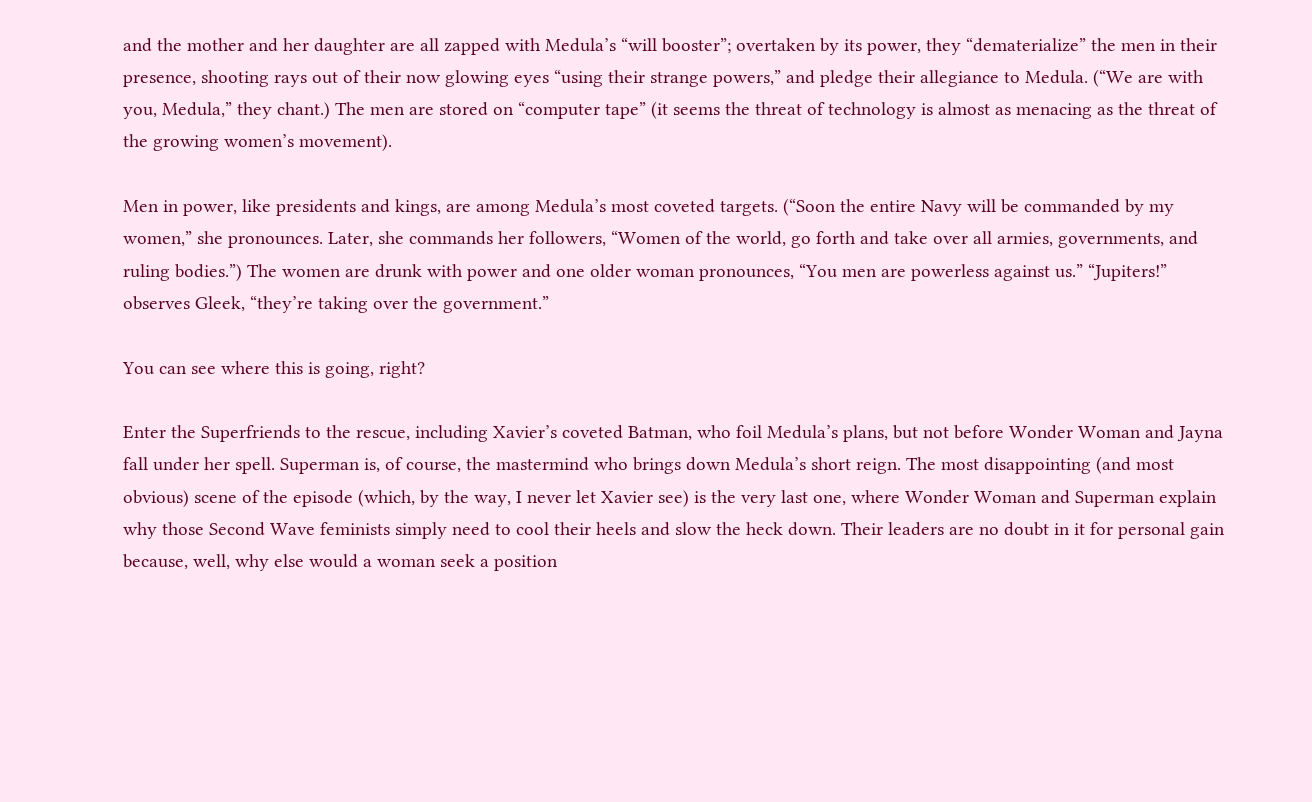and the mother and her daughter are all zapped with Medula’s “will booster”; overtaken by its power, they “dematerialize” the men in their presence, shooting rays out of their now glowing eyes “using their strange powers,” and pledge their allegiance to Medula. (“We are with you, Medula,” they chant.) The men are stored on “computer tape” (it seems the threat of technology is almost as menacing as the threat of the growing women’s movement).

Men in power, like presidents and kings, are among Medula’s most coveted targets. (“Soon the entire Navy will be commanded by my women,” she pronounces. Later, she commands her followers, “Women of the world, go forth and take over all armies, governments, and ruling bodies.”) The women are drunk with power and one older woman pronounces, “You men are powerless against us.” “Jupiters!” observes Gleek, “they’re taking over the government.”

You can see where this is going, right?

Enter the Superfriends to the rescue, including Xavier’s coveted Batman, who foil Medula’s plans, but not before Wonder Woman and Jayna fall under her spell. Superman is, of course, the mastermind who brings down Medula’s short reign. The most disappointing (and most obvious) scene of the episode (which, by the way, I never let Xavier see) is the very last one, where Wonder Woman and Superman explain why those Second Wave feminists simply need to cool their heels and slow the heck down. Their leaders are no doubt in it for personal gain because, well, why else would a woman seek a position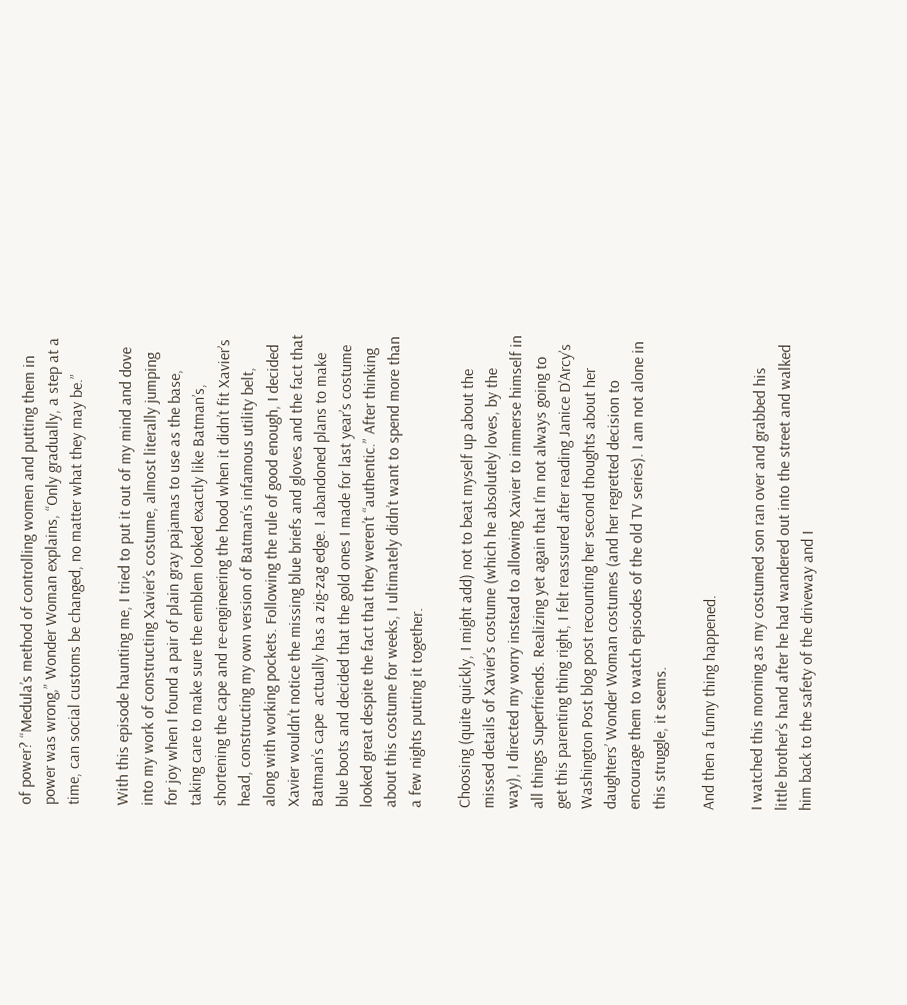of power? “Medula’s method of controlling women and putting them in power was wrong,” Wonder Woman explains, “Only gradually, a step at a time, can social customs be changed, no matter what they may be.”

With this episode haunting me, I tried to put it out of my mind and dove into my work of constructing Xavier’s costume, almost literally jumping for joy when I found a pair of plain gray pajamas to use as the base, taking care to make sure the emblem looked exactly like Batman’s, shortening the cape and re-engineering the hood when it didn’t fit Xavier’s head, constructing my own version of Batman’s infamous utility belt, along with working pockets. Following the rule of good enough, I decided Xavier wouldn’t notice the missing blue briefs and gloves and the fact that Batman’s cape  actually has a zig-zag edge. I abandoned plans to make blue boots and decided that the gold ones I made for last year’s costume looked great despite the fact that they weren’t “authentic.” After thinking about this costume for weeks, I ultimately didn’t want to spend more than a few nights putting it together.

Choosing (quite quickly, I might add) not to beat myself up about the missed details of Xavier’s costume (which he absolutely loves, by the way), I directed my worry instead to allowing Xavier to immerse himself in all things Superfriends. Realizing yet again that I’m not always going to get this parenting thing right, I felt reassured after reading Janice D’Arcy’s Washington Post blog post recounting her second thoughts about her daughters’ Wonder Woman costumes (and her regretted decision to encourage them to watch episodes of the old TV series). I am not alone in this struggle, it seems.

And then a funny thing happened.

I watched this morning as my costumed son ran over and grabbed his little brother’s hand after he had wandered out into the street and walked him back to the safety of the driveway and I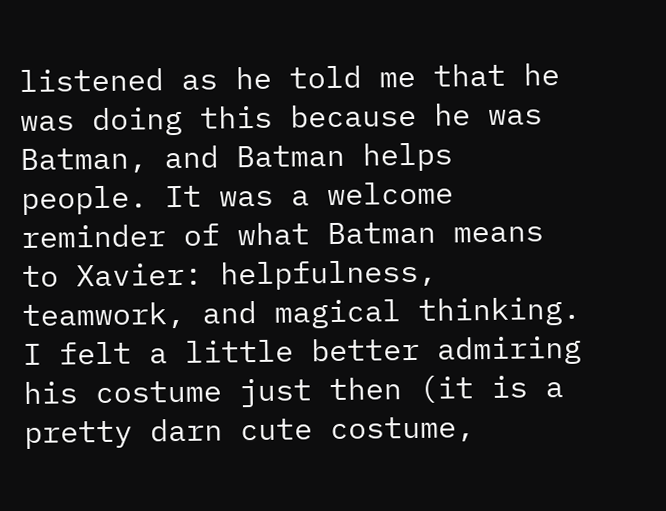listened as he told me that he was doing this because he was Batman, and Batman helps people. It was a welcome reminder of what Batman means to Xavier: helpfulness, teamwork, and magical thinking. I felt a little better admiring his costume just then (it is a pretty darn cute costume,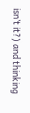isn’t it?) and thinking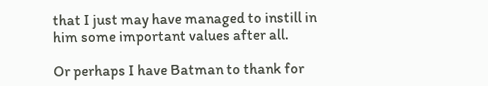that I just may have managed to instill in him some important values after all.

Or perhaps I have Batman to thank for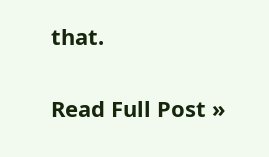that.


Read Full Post »